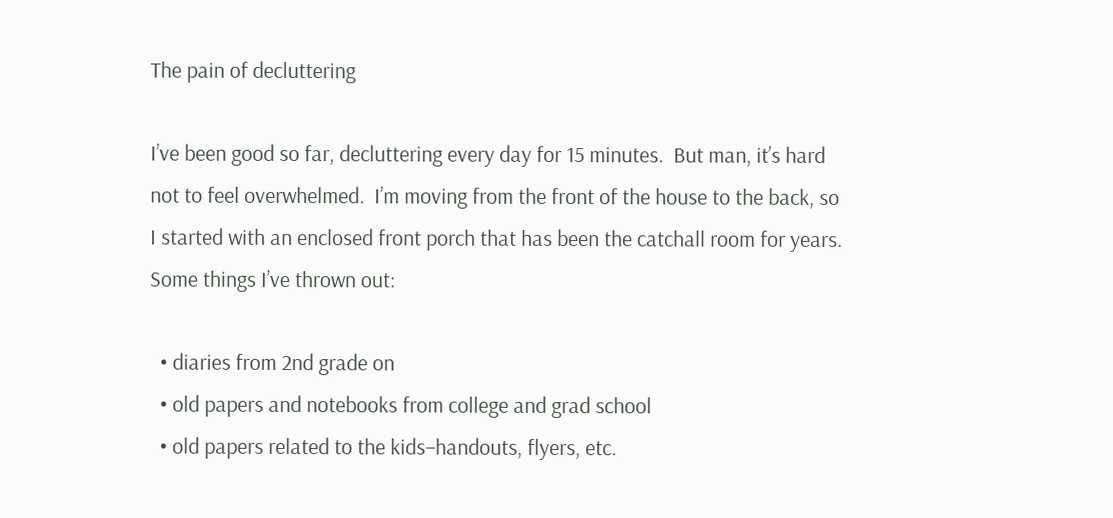The pain of decluttering

I’ve been good so far, decluttering every day for 15 minutes.  But man, it’s hard not to feel overwhelmed.  I’m moving from the front of the house to the back, so I started with an enclosed front porch that has been the catchall room for years.  Some things I’ve thrown out:

  • diaries from 2nd grade on
  • old papers and notebooks from college and grad school
  • old papers related to the kids–handouts, flyers, etc.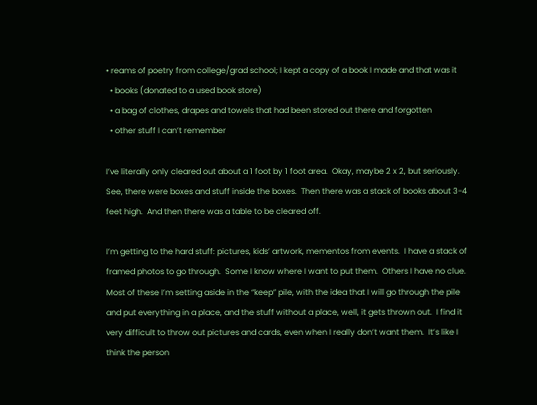• reams of poetry from college/grad school; I kept a copy of a book I made and that was it
  • books (donated to a used book store)
  • a bag of clothes, drapes and towels that had been stored out there and forgotten
  • other stuff I can’t remember

I’ve literally only cleared out about a 1 foot by 1 foot area.  Okay, maybe 2 x 2, but seriously.  See, there were boxes and stuff inside the boxes.  Then there was a stack of books about 3-4 feet high.  And then there was a table to be cleared off.

I’m getting to the hard stuff: pictures, kids’ artwork, mementos from events.  I have a stack of framed photos to go through.  Some I know where I want to put them.  Others I have no clue.  Most of these I’m setting aside in the “keep” pile, with the idea that I will go through the pile and put everything in a place, and the stuff without a place, well, it gets thrown out.  I find it very difficult to throw out pictures and cards, even when I really don’t want them.  It’s like I think the person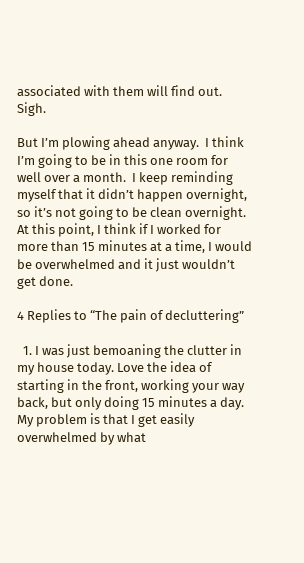associated with them will find out.  Sigh.

But I’m plowing ahead anyway.  I think I’m going to be in this one room for well over a month.  I keep reminding myself that it didn’t happen overnight, so it’s not going to be clean overnight.  At this point, I think if I worked for more than 15 minutes at a time, I would be overwhelmed and it just wouldn’t get done.

4 Replies to “The pain of decluttering”

  1. I was just bemoaning the clutter in my house today. Love the idea of starting in the front, working your way back, but only doing 15 minutes a day. My problem is that I get easily overwhelmed by what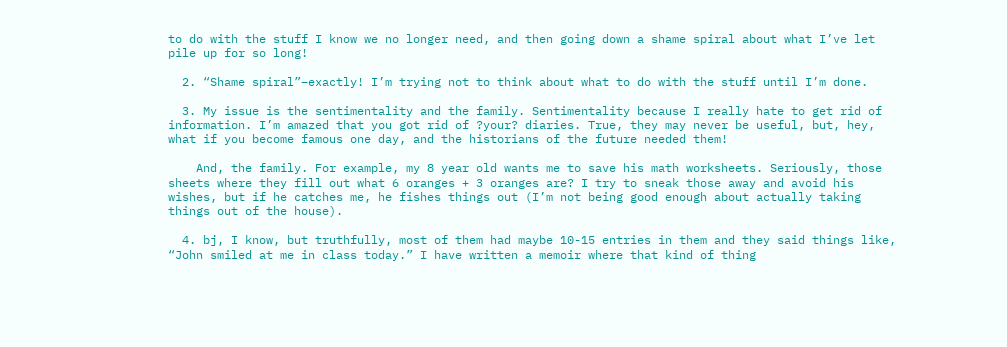to do with the stuff I know we no longer need, and then going down a shame spiral about what I’ve let pile up for so long!

  2. “Shame spiral”–exactly! I’m trying not to think about what to do with the stuff until I’m done.

  3. My issue is the sentimentality and the family. Sentimentality because I really hate to get rid of information. I’m amazed that you got rid of ?your? diaries. True, they may never be useful, but, hey, what if you become famous one day, and the historians of the future needed them!

    And, the family. For example, my 8 year old wants me to save his math worksheets. Seriously, those sheets where they fill out what 6 oranges + 3 oranges are? I try to sneak those away and avoid his wishes, but if he catches me, he fishes things out (I’m not being good enough about actually taking things out of the house).

  4. bj, I know, but truthfully, most of them had maybe 10-15 entries in them and they said things like, “John smiled at me in class today.” I have written a memoir where that kind of thing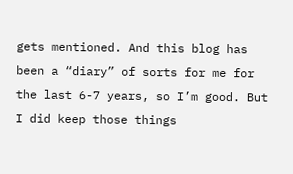gets mentioned. And this blog has been a “diary” of sorts for me for the last 6-7 years, so I’m good. But I did keep those things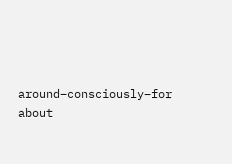around–consciously–for about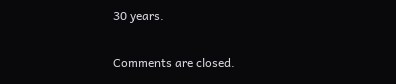30 years.

Comments are closed.